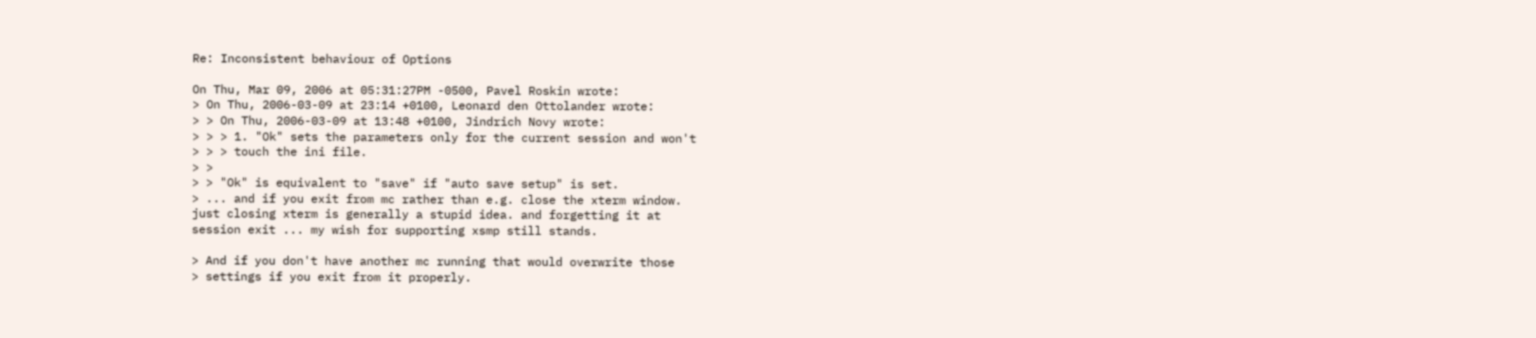Re: Inconsistent behaviour of Options

On Thu, Mar 09, 2006 at 05:31:27PM -0500, Pavel Roskin wrote:
> On Thu, 2006-03-09 at 23:14 +0100, Leonard den Ottolander wrote:
> > On Thu, 2006-03-09 at 13:48 +0100, Jindrich Novy wrote:
> > > 1. "Ok" sets the parameters only for the current session and won't
> > > touch the ini file.
> >
> > "Ok" is equivalent to "save" if "auto save setup" is set.
> ... and if you exit from mc rather than e.g. close the xterm window.
just closing xterm is generally a stupid idea. and forgetting it at
session exit ... my wish for supporting xsmp still stands.

> And if you don't have another mc running that would overwrite those
> settings if you exit from it properly.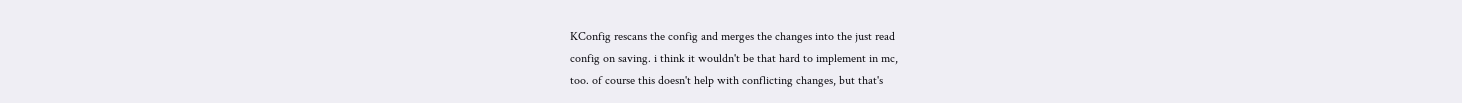KConfig rescans the config and merges the changes into the just read
config on saving. i think it wouldn't be that hard to implement in mc,
too. of course this doesn't help with conflicting changes, but that's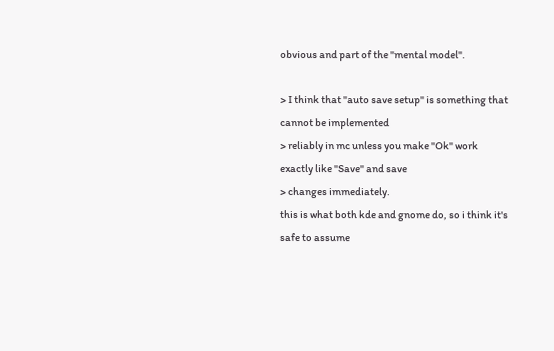obvious and part of the "mental model".

> I think that "auto save setup" is something that cannot be implemented
> reliably in mc unless you make "Ok" work exactly like "Save" and save
> changes immediately.
this is what both kde and gnome do, so i think it's safe to assume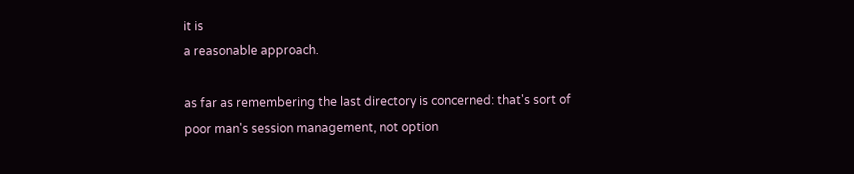it is
a reasonable approach.

as far as remembering the last directory is concerned: that's sort of
poor man's session management, not option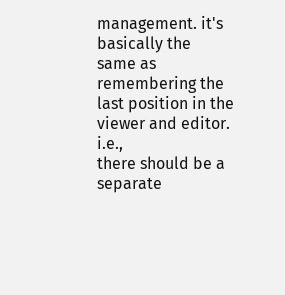management. it's basically the
same as remembering the last position in the viewer and editor. i.e.,
there should be a separate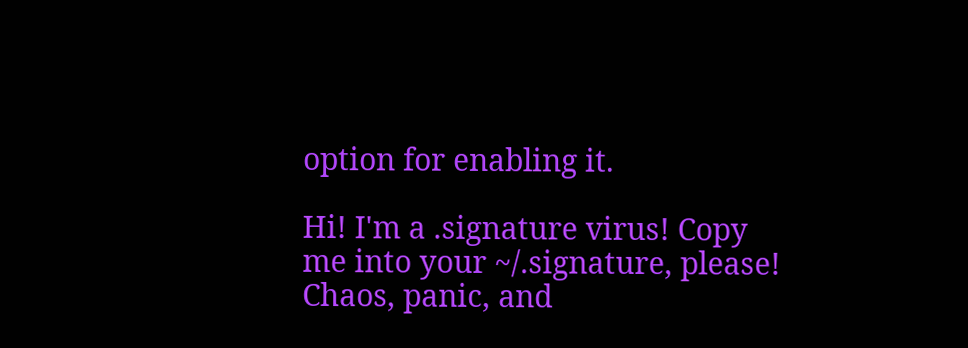option for enabling it.

Hi! I'm a .signature virus! Copy me into your ~/.signature, please!
Chaos, panic, and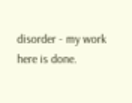disorder - my work here is done.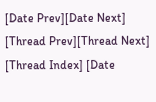[Date Prev][Date Next]   [Thread Prev][Thread Next]   [Thread Index] [Date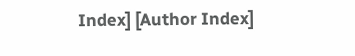Index] [Author Index]